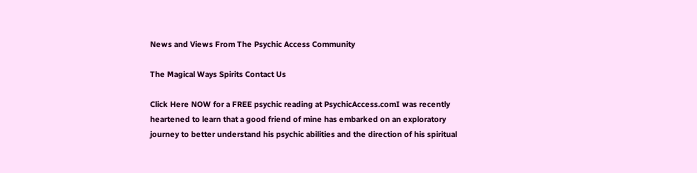News and Views From The Psychic Access Community

The Magical Ways Spirits Contact Us

Click Here NOW for a FREE psychic reading at PsychicAccess.comI was recently heartened to learn that a good friend of mine has embarked on an exploratory journey to better understand his psychic abilities and the direction of his spiritual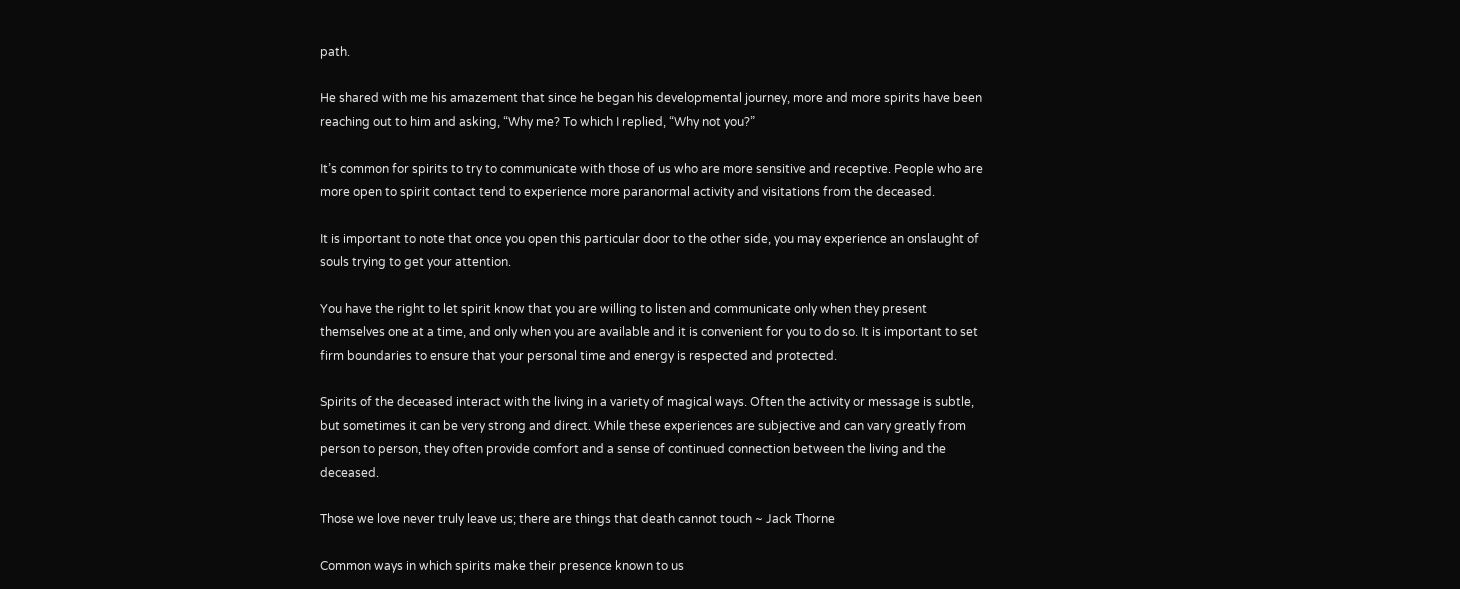path.

He shared with me his amazement that since he began his developmental journey, more and more spirits have been reaching out to him and asking, “Why me? To which I replied, “Why not you?”

It’s common for spirits to try to communicate with those of us who are more sensitive and receptive. People who are more open to spirit contact tend to experience more paranormal activity and visitations from the deceased.

It is important to note that once you open this particular door to the other side, you may experience an onslaught of souls trying to get your attention.

You have the right to let spirit know that you are willing to listen and communicate only when they present themselves one at a time, and only when you are available and it is convenient for you to do so. It is important to set firm boundaries to ensure that your personal time and energy is respected and protected.

Spirits of the deceased interact with the living in a variety of magical ways. Often the activity or message is subtle, but sometimes it can be very strong and direct. While these experiences are subjective and can vary greatly from person to person, they often provide comfort and a sense of continued connection between the living and the deceased.

Those we love never truly leave us; there are things that death cannot touch ~ Jack Thorne

Common ways in which spirits make their presence known to us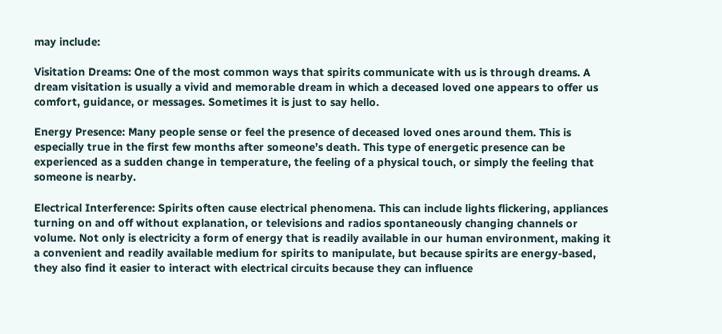may include:

Visitation Dreams: One of the most common ways that spirits communicate with us is through dreams. A dream visitation is usually a vivid and memorable dream in which a deceased loved one appears to offer us comfort, guidance, or messages. Sometimes it is just to say hello.

Energy Presence: Many people sense or feel the presence of deceased loved ones around them. This is especially true in the first few months after someone’s death. This type of energetic presence can be experienced as a sudden change in temperature, the feeling of a physical touch, or simply the feeling that someone is nearby.

Electrical Interference: Spirits often cause electrical phenomena. This can include lights flickering, appliances turning on and off without explanation, or televisions and radios spontaneously changing channels or volume. Not only is electricity a form of energy that is readily available in our human environment, making it a convenient and readily available medium for spirits to manipulate, but because spirits are energy-based, they also find it easier to interact with electrical circuits because they can influence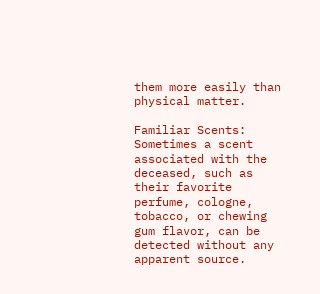them more easily than physical matter.

Familiar Scents: Sometimes a scent associated with the deceased, such as their favorite perfume, cologne, tobacco, or chewing gum flavor, can be detected without any apparent source.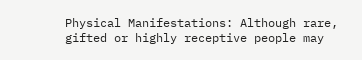Physical Manifestations: Although rare, gifted or highly receptive people may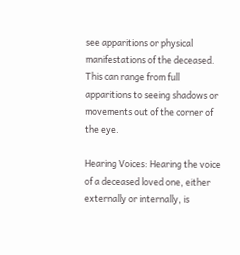see apparitions or physical manifestations of the deceased. This can range from full apparitions to seeing shadows or movements out of the corner of the eye.

Hearing Voices: Hearing the voice of a deceased loved one, either externally or internally, is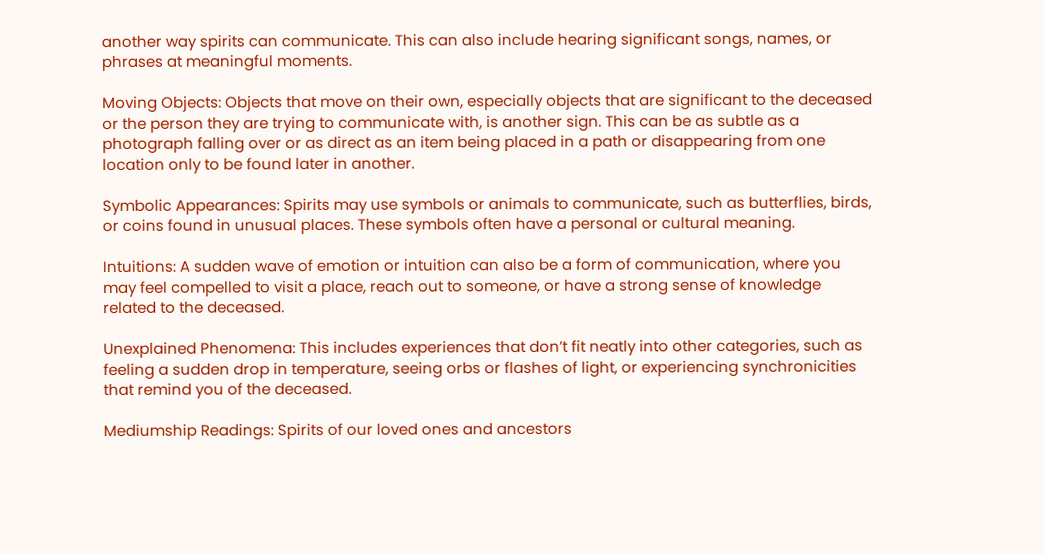another way spirits can communicate. This can also include hearing significant songs, names, or phrases at meaningful moments.

Moving Objects: Objects that move on their own, especially objects that are significant to the deceased or the person they are trying to communicate with, is another sign. This can be as subtle as a photograph falling over or as direct as an item being placed in a path or disappearing from one location only to be found later in another.

Symbolic Appearances: Spirits may use symbols or animals to communicate, such as butterflies, birds, or coins found in unusual places. These symbols often have a personal or cultural meaning.

Intuitions: A sudden wave of emotion or intuition can also be a form of communication, where you may feel compelled to visit a place, reach out to someone, or have a strong sense of knowledge related to the deceased.

Unexplained Phenomena: This includes experiences that don’t fit neatly into other categories, such as feeling a sudden drop in temperature, seeing orbs or flashes of light, or experiencing synchronicities that remind you of the deceased.

Mediumship Readings: Spirits of our loved ones and ancestors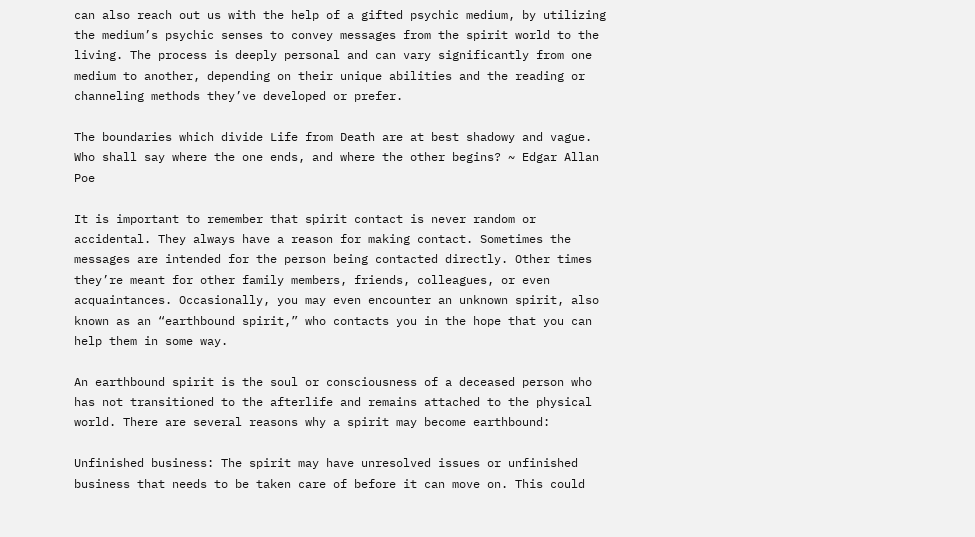can also reach out us with the help of a gifted psychic medium, by utilizing the medium’s psychic senses to convey messages from the spirit world to the living. The process is deeply personal and can vary significantly from one medium to another, depending on their unique abilities and the reading or channeling methods they’ve developed or prefer.

The boundaries which divide Life from Death are at best shadowy and vague. Who shall say where the one ends, and where the other begins? ~ Edgar Allan Poe

It is important to remember that spirit contact is never random or accidental. They always have a reason for making contact. Sometimes the messages are intended for the person being contacted directly. Other times they’re meant for other family members, friends, colleagues, or even acquaintances. Occasionally, you may even encounter an unknown spirit, also known as an “earthbound spirit,” who contacts you in the hope that you can help them in some way.

An earthbound spirit is the soul or consciousness of a deceased person who has not transitioned to the afterlife and remains attached to the physical world. There are several reasons why a spirit may become earthbound:

Unfinished business: The spirit may have unresolved issues or unfinished business that needs to be taken care of before it can move on. This could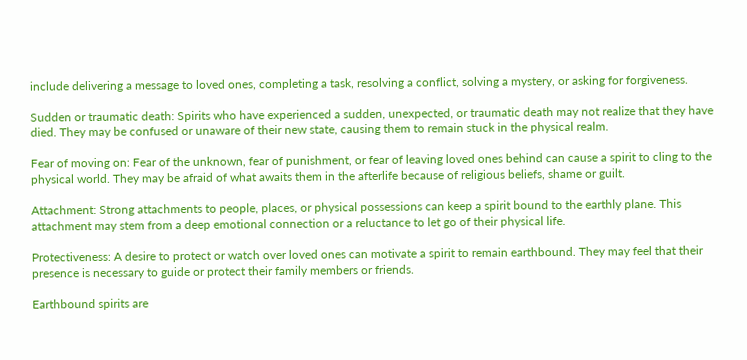include delivering a message to loved ones, completing a task, resolving a conflict, solving a mystery, or asking for forgiveness.

Sudden or traumatic death: Spirits who have experienced a sudden, unexpected, or traumatic death may not realize that they have died. They may be confused or unaware of their new state, causing them to remain stuck in the physical realm.

Fear of moving on: Fear of the unknown, fear of punishment, or fear of leaving loved ones behind can cause a spirit to cling to the physical world. They may be afraid of what awaits them in the afterlife because of religious beliefs, shame or guilt.

Attachment: Strong attachments to people, places, or physical possessions can keep a spirit bound to the earthly plane. This attachment may stem from a deep emotional connection or a reluctance to let go of their physical life.

Protectiveness: A desire to protect or watch over loved ones can motivate a spirit to remain earthbound. They may feel that their presence is necessary to guide or protect their family members or friends.

Earthbound spirits are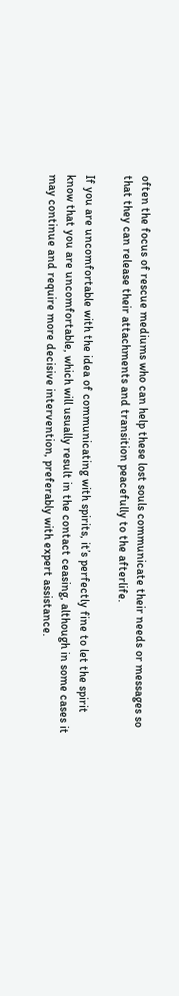often the focus of rescue mediums who can help these lost souls communicate their needs or messages so that they can release their attachments and transition peacefully to the afterlife.

If you are uncomfortable with the idea of communicating with spirits, it’s perfectly fine to let the spirit know that you are uncomfortable, which will usually result in the contact ceasing, although in some cases it may continue and require more decisive intervention, preferably with expert assistance.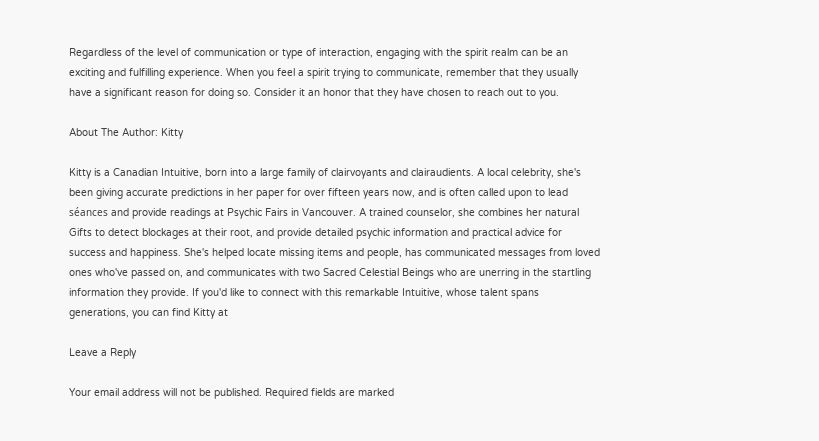Regardless of the level of communication or type of interaction, engaging with the spirit realm can be an exciting and fulfilling experience. When you feel a spirit trying to communicate, remember that they usually have a significant reason for doing so. Consider it an honor that they have chosen to reach out to you.

About The Author: Kitty

Kitty is a Canadian Intuitive, born into a large family of clairvoyants and clairaudients. A local celebrity, she's been giving accurate predictions in her paper for over fifteen years now, and is often called upon to lead séances and provide readings at Psychic Fairs in Vancouver. A trained counselor, she combines her natural Gifts to detect blockages at their root, and provide detailed psychic information and practical advice for success and happiness. She's helped locate missing items and people, has communicated messages from loved ones who've passed on, and communicates with two Sacred Celestial Beings who are unerring in the startling information they provide. If you'd like to connect with this remarkable Intuitive, whose talent spans generations, you can find Kitty at

Leave a Reply

Your email address will not be published. Required fields are marked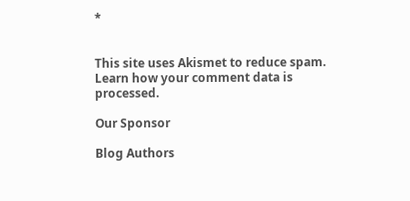*


This site uses Akismet to reduce spam. Learn how your comment data is processed.

Our Sponsor

Blog Authors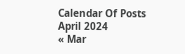Calendar Of Posts
April 2024
« Mar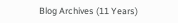Blog Archives (11 Years)